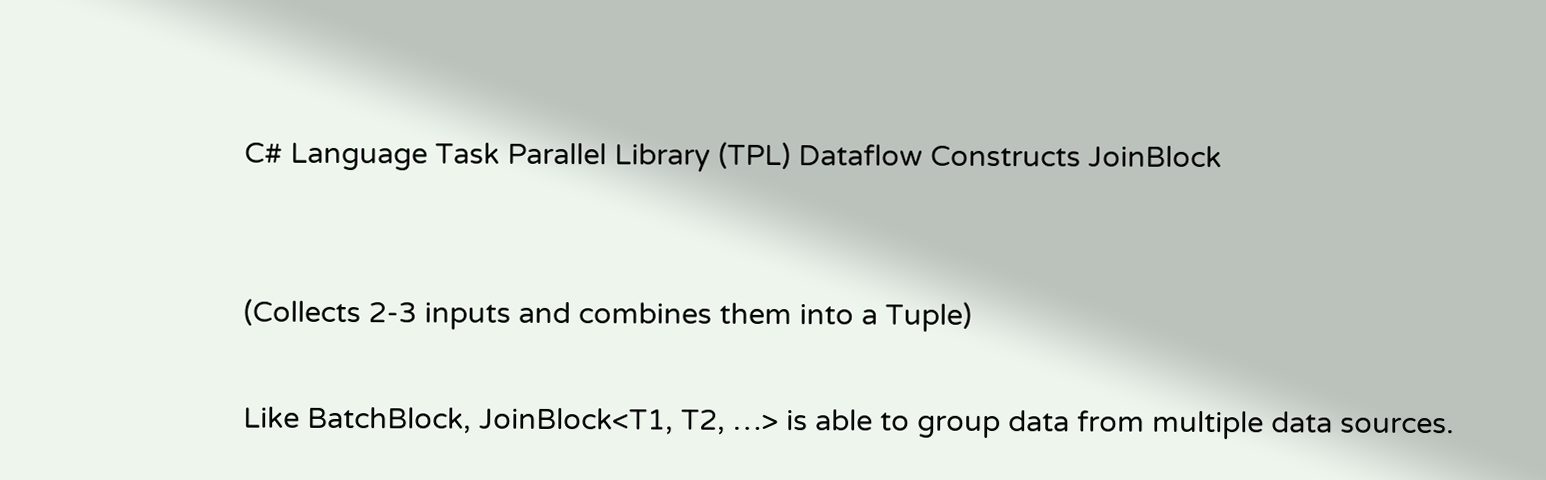C# Language Task Parallel Library (TPL) Dataflow Constructs JoinBlock


(Collects 2-3 inputs and combines them into a Tuple)

Like BatchBlock, JoinBlock<T1, T2, …> is able to group data from multiple data sources.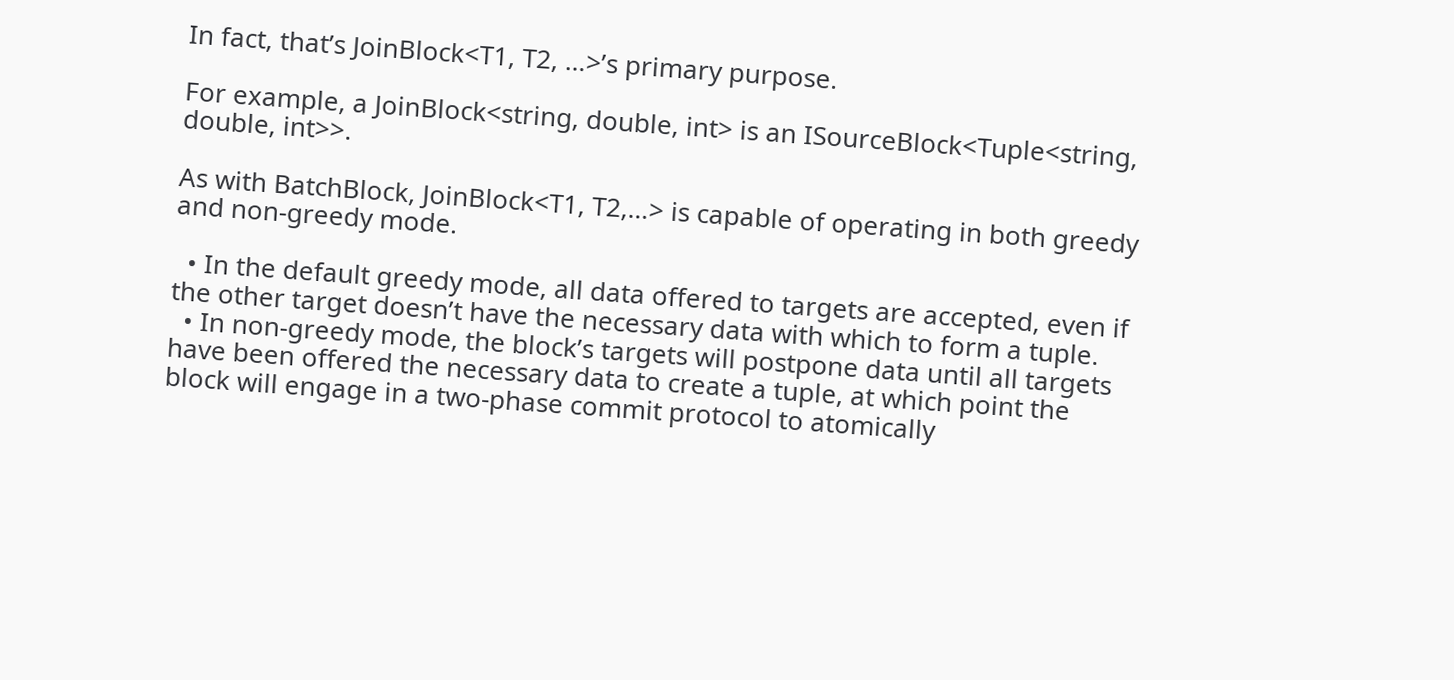In fact, that’s JoinBlock<T1, T2, …>’s primary purpose.

For example, a JoinBlock<string, double, int> is an ISourceBlock<Tuple<string, double, int>>.

As with BatchBlock, JoinBlock<T1, T2,…> is capable of operating in both greedy and non-greedy mode.

  • In the default greedy mode, all data offered to targets are accepted, even if the other target doesn’t have the necessary data with which to form a tuple.
  • In non-greedy mode, the block’s targets will postpone data until all targets have been offered the necessary data to create a tuple, at which point the block will engage in a two-phase commit protocol to atomically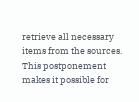retrieve all necessary items from the sources. This postponement makes it possible for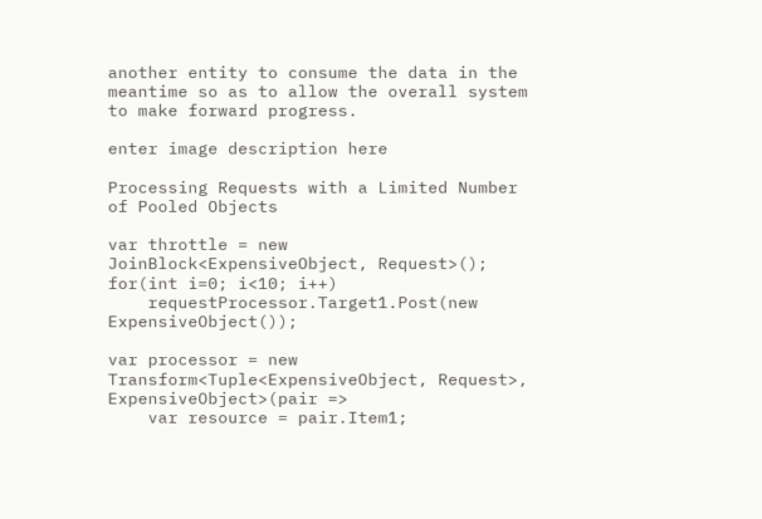another entity to consume the data in the meantime so as to allow the overall system to make forward progress.

enter image description here

Processing Requests with a Limited Number of Pooled Objects

var throttle = new JoinBlock<ExpensiveObject, Request>();
for(int i=0; i<10; i++)
    requestProcessor.Target1.Post(new ExpensiveObject());

var processor = new Transform<Tuple<ExpensiveObject, Request>, ExpensiveObject>(pair =>
    var resource = pair.Item1;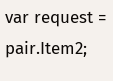var request = pair.Item2;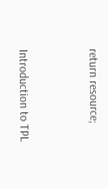return resource;


Introduction to TPL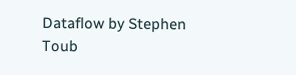Dataflow by Stephen Toub